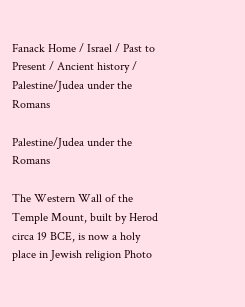Fanack Home / Israel / Past to Present / Ancient history / Palestine/Judea under the Romans

Palestine/Judea under the Romans

The Western Wall of the Temple Mount, built by Herod circa 19 BCE, is now a holy place in Jewish religion Photo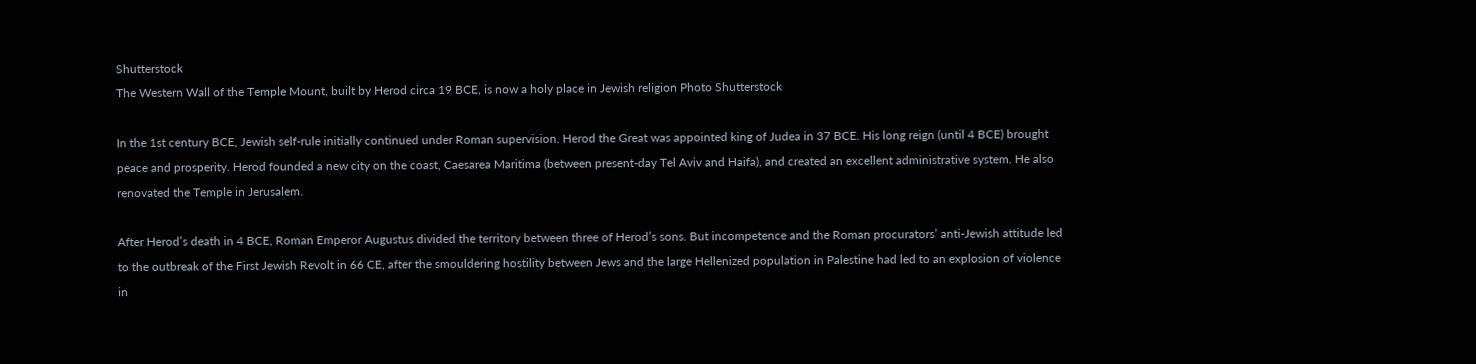Shutterstock
The Western Wall of the Temple Mount, built by Herod circa 19 BCE, is now a holy place in Jewish religion Photo Shutterstock

In the 1st century BCE, Jewish self-rule initially continued under Roman supervision. Herod the Great was appointed king of Judea in 37 BCE. His long reign (until 4 BCE) brought peace and prosperity. Herod founded a new city on the coast, Caesarea Maritima (between present-day Tel Aviv and Haifa), and created an excellent administrative system. He also renovated the Temple in Jerusalem.

After Herod’s death in 4 BCE, Roman Emperor Augustus divided the territory between three of Herod’s sons. But incompetence and the Roman procurators’ anti-Jewish attitude led to the outbreak of the First Jewish Revolt in 66 CE, after the smouldering hostility between Jews and the large Hellenized population in Palestine had led to an explosion of violence in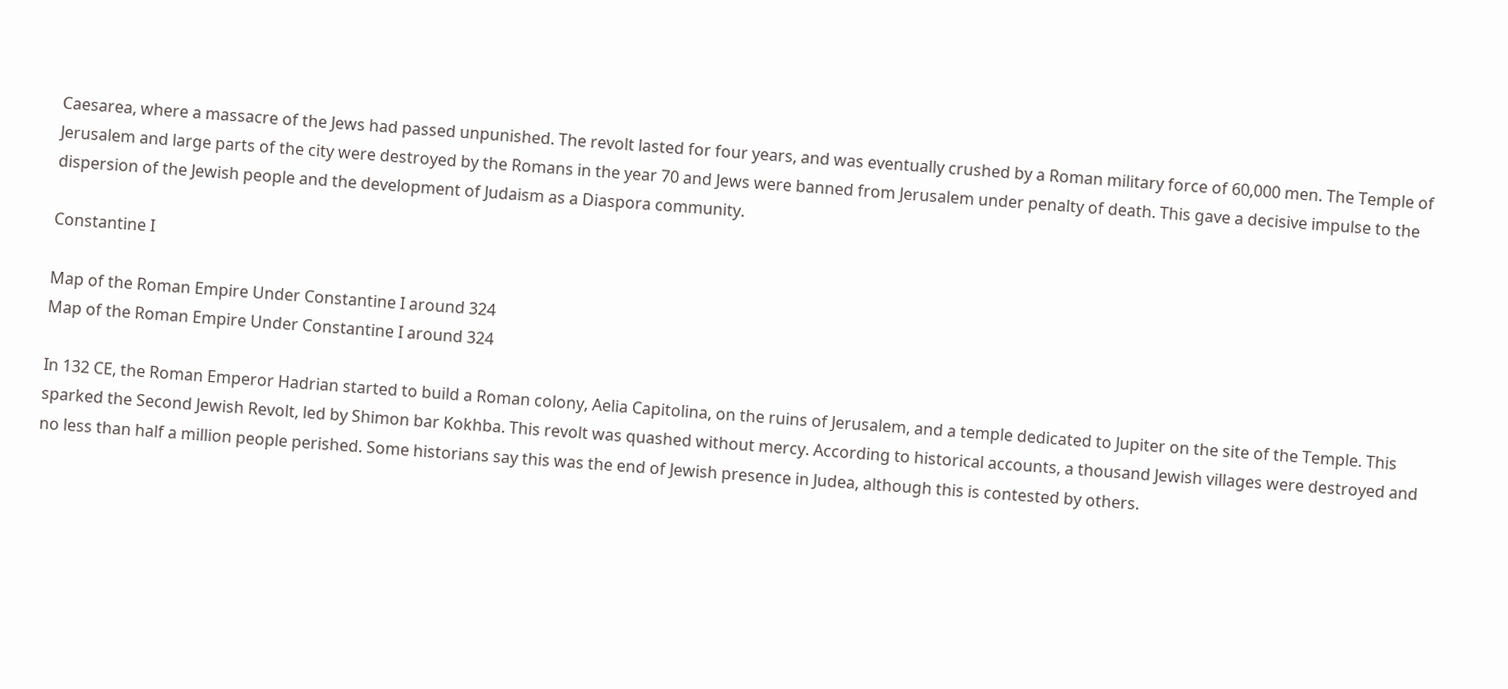Caesarea, where a massacre of the Jews had passed unpunished. The revolt lasted for four years, and was eventually crushed by a Roman military force of 60,000 men. The Temple of Jerusalem and large parts of the city were destroyed by the Romans in the year 70 and Jews were banned from Jerusalem under penalty of death. This gave a decisive impulse to the dispersion of the Jewish people and the development of Judaism as a Diaspora community.

Constantine I

Map of the Roman Empire Under Constantine I around 324
Map of the Roman Empire Under Constantine I around 324

In 132 CE, the Roman Emperor Hadrian started to build a Roman colony, Aelia Capitolina, on the ruins of Jerusalem, and a temple dedicated to Jupiter on the site of the Temple. This sparked the Second Jewish Revolt, led by Shimon bar Kokhba. This revolt was quashed without mercy. According to historical accounts, a thousand Jewish villages were destroyed and no less than half a million people perished. Some historians say this was the end of Jewish presence in Judea, although this is contested by others.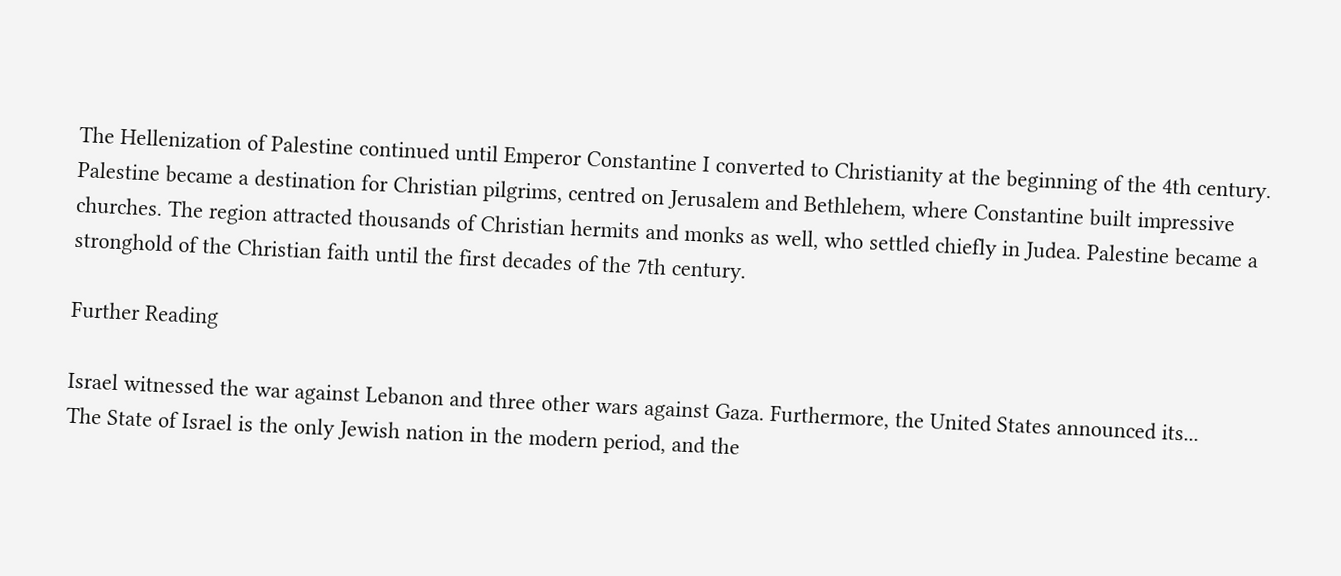The Hellenization of Palestine continued until Emperor Constantine I converted to Christianity at the beginning of the 4th century. Palestine became a destination for Christian pilgrims, centred on Jerusalem and Bethlehem, where Constantine built impressive churches. The region attracted thousands of Christian hermits and monks as well, who settled chiefly in Judea. Palestine became a stronghold of the Christian faith until the first decades of the 7th century.

Further Reading

Israel witnessed the war against Lebanon and three other wars against Gaza. Furthermore, the United States announced its...
The State of Israel is the only Jewish nation in the modern period, and the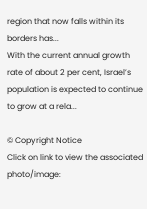region that now falls within its borders has...
With the current annual growth rate of about 2 per cent, Israel’s population is expected to continue to grow at a rela...

© Copyright Notice
Click on link to view the associated photo/image: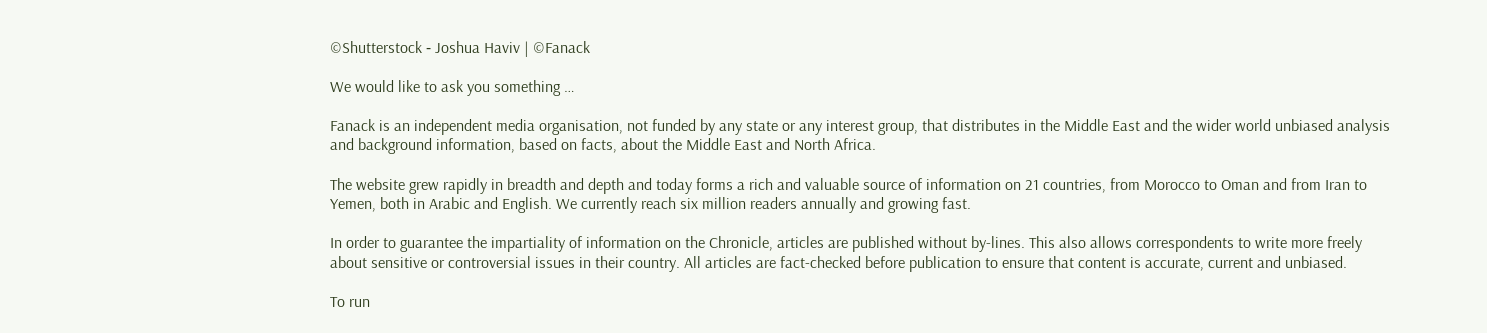©Shutterstock ⁃ Joshua Haviv | ©Fanack

We would like to ask you something …

Fanack is an independent media organisation, not funded by any state or any interest group, that distributes in the Middle East and the wider world unbiased analysis and background information, based on facts, about the Middle East and North Africa.

The website grew rapidly in breadth and depth and today forms a rich and valuable source of information on 21 countries, from Morocco to Oman and from Iran to Yemen, both in Arabic and English. We currently reach six million readers annually and growing fast.

In order to guarantee the impartiality of information on the Chronicle, articles are published without by-lines. This also allows correspondents to write more freely about sensitive or controversial issues in their country. All articles are fact-checked before publication to ensure that content is accurate, current and unbiased.

To run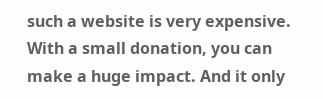such a website is very expensive. With a small donation, you can make a huge impact. And it only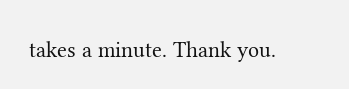takes a minute. Thank you.